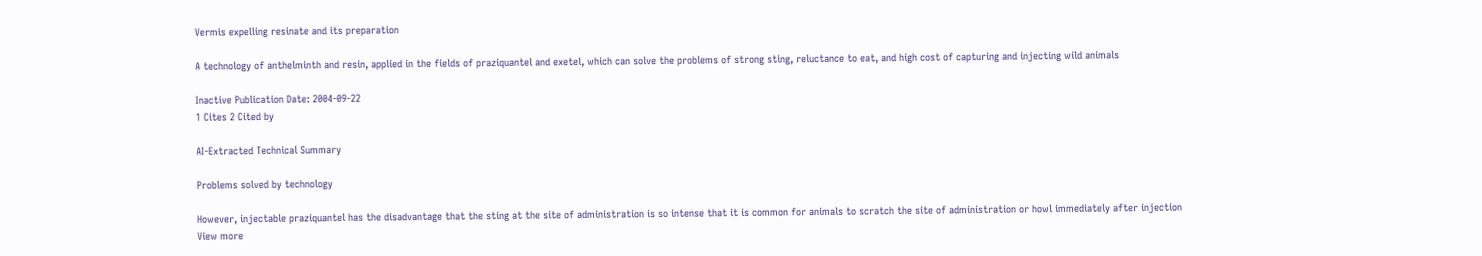Vermis expelling resinate and its preparation

A technology of anthelminth and resin, applied in the fields of praziquantel and exetel, which can solve the problems of strong sting, reluctance to eat, and high cost of capturing and injecting wild animals

Inactive Publication Date: 2004-09-22
1 Cites 2 Cited by

AI-Extracted Technical Summary

Problems solved by technology

However, injectable praziquantel has the disadvantage that the sting at the site of administration is so intense that it is common for animals to scratch the site of administration or howl immediately after injection
View more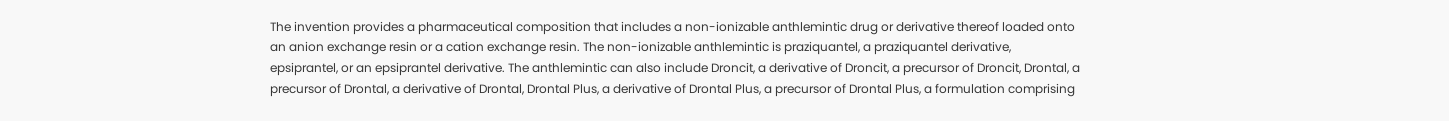The invention provides a pharmaceutical composition that includes a non-ionizable anthlemintic drug or derivative thereof loaded onto an anion exchange resin or a cation exchange resin. The non-ionizable anthlemintic is praziquantel, a praziquantel derivative, epsiprantel, or an epsiprantel derivative. The anthlemintic can also include Droncit, a derivative of Droncit, a precursor of Droncit, Drontal, a precursor of Drontal, a derivative of Drontal, Drontal Plus, a derivative of Drontal Plus, a precursor of Drontal Plus, a formulation comprising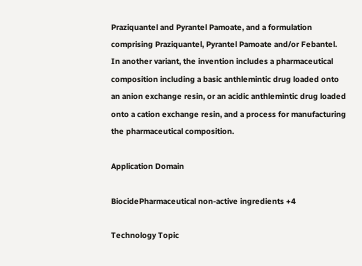Praziquantel and Pyrantel Pamoate, and a formulation comprising Praziquantel, Pyrantel Pamoate and/or Febantel. In another variant, the invention includes a pharmaceutical composition including a basic anthlemintic drug loaded onto an anion exchange resin, or an acidic anthlemintic drug loaded onto a cation exchange resin, and a process for manufacturing the pharmaceutical composition.

Application Domain

BiocidePharmaceutical non-active ingredients +4

Technology Topic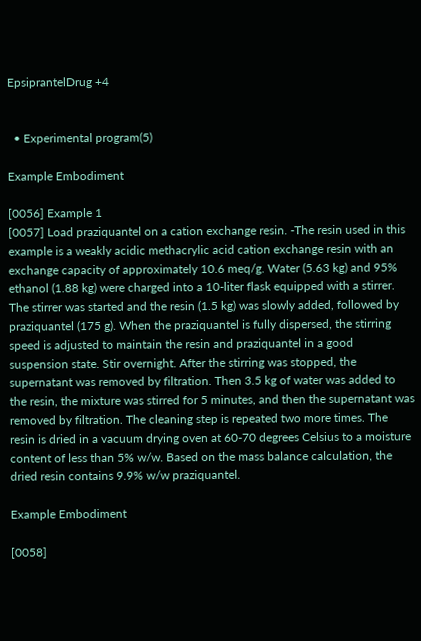EpsiprantelDrug +4


  • Experimental program(5)

Example Embodiment

[0056] Example 1
[0057] Load praziquantel on a cation exchange resin. -The resin used in this example is a weakly acidic methacrylic acid cation exchange resin with an exchange capacity of approximately 10.6 meq/g. Water (5.63 kg) and 95% ethanol (1.88 kg) were charged into a 10-liter flask equipped with a stirrer. The stirrer was started and the resin (1.5 kg) was slowly added, followed by praziquantel (175 g). When the praziquantel is fully dispersed, the stirring speed is adjusted to maintain the resin and praziquantel in a good suspension state. Stir overnight. After the stirring was stopped, the supernatant was removed by filtration. Then 3.5 kg of water was added to the resin, the mixture was stirred for 5 minutes, and then the supernatant was removed by filtration. The cleaning step is repeated two more times. The resin is dried in a vacuum drying oven at 60-70 degrees Celsius to a moisture content of less than 5% w/w. Based on the mass balance calculation, the dried resin contains 9.9% w/w praziquantel.

Example Embodiment

[0058]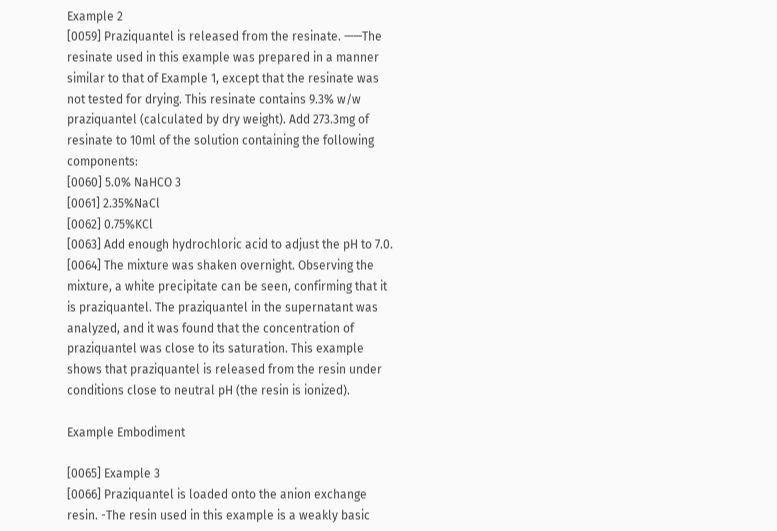Example 2
[0059] Praziquantel is released from the resinate. ——The resinate used in this example was prepared in a manner similar to that of Example 1, except that the resinate was not tested for drying. This resinate contains 9.3% w/w praziquantel (calculated by dry weight). Add 273.3mg of resinate to 10ml of the solution containing the following components:
[0060] 5.0% NaHCO 3
[0061] 2.35%NaCl
[0062] 0.75%KCl
[0063] Add enough hydrochloric acid to adjust the pH to 7.0.
[0064] The mixture was shaken overnight. Observing the mixture, a white precipitate can be seen, confirming that it is praziquantel. The praziquantel in the supernatant was analyzed, and it was found that the concentration of praziquantel was close to its saturation. This example shows that praziquantel is released from the resin under conditions close to neutral pH (the resin is ionized).

Example Embodiment

[0065] Example 3
[0066] Praziquantel is loaded onto the anion exchange resin. -The resin used in this example is a weakly basic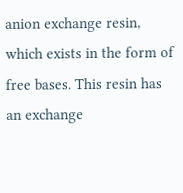anion exchange resin, which exists in the form of free bases. This resin has an exchange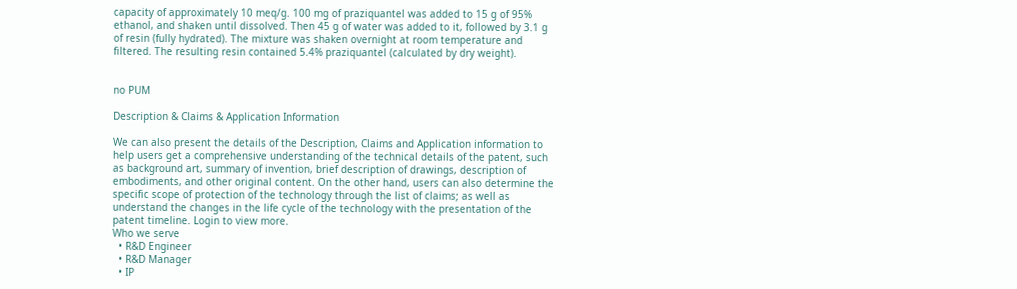capacity of approximately 10 meq/g. 100 mg of praziquantel was added to 15 g of 95% ethanol, and shaken until dissolved. Then 45 g of water was added to it, followed by 3.1 g of resin (fully hydrated). The mixture was shaken overnight at room temperature and filtered. The resulting resin contained 5.4% praziquantel (calculated by dry weight).


no PUM

Description & Claims & Application Information

We can also present the details of the Description, Claims and Application information to help users get a comprehensive understanding of the technical details of the patent, such as background art, summary of invention, brief description of drawings, description of embodiments, and other original content. On the other hand, users can also determine the specific scope of protection of the technology through the list of claims; as well as understand the changes in the life cycle of the technology with the presentation of the patent timeline. Login to view more.
Who we serve
  • R&D Engineer
  • R&D Manager
  • IP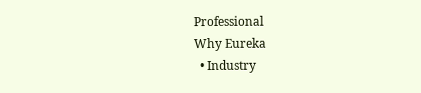Professional
Why Eureka
  • Industry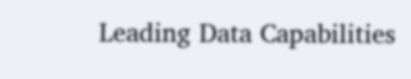Leading Data Capabilities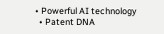• Powerful AI technology
  • Patent DNA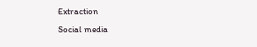Extraction
Social media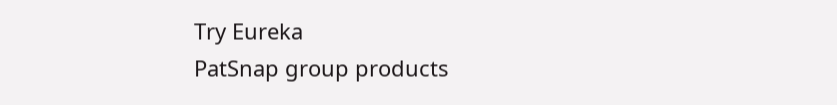Try Eureka
PatSnap group products